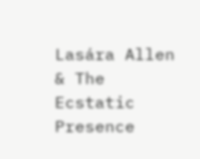Lasára Allen & The Ecstatic Presence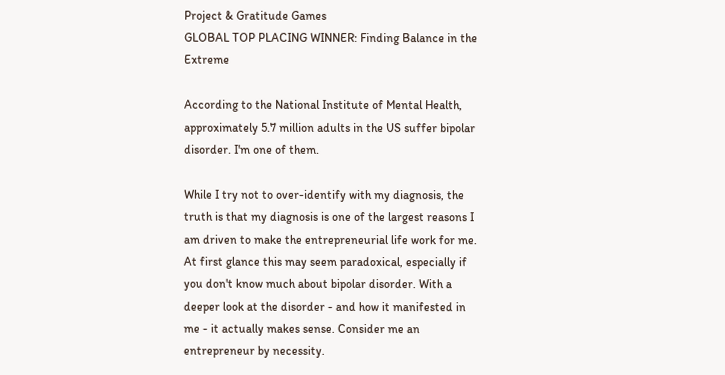Project & Gratitude Games
GLOBAL TOP PLACING WINNER: Finding Balance in the Extreme

According to the National Institute of Mental Health, approximately 5.7 million adults in the US suffer bipolar disorder. I'm one of them.

While I try not to over-identify with my diagnosis, the truth is that my diagnosis is one of the largest reasons I am driven to make the entrepreneurial life work for me. At first glance this may seem paradoxical, especially if you don't know much about bipolar disorder. With a deeper look at the disorder - and how it manifested in me - it actually makes sense. Consider me an entrepreneur by necessity.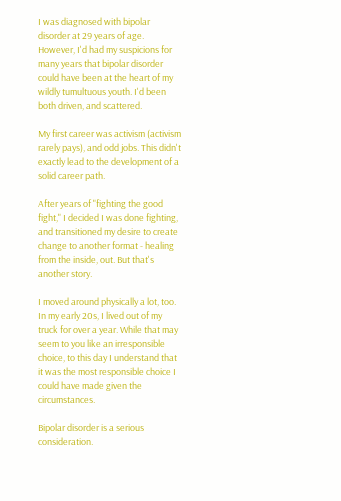I was diagnosed with bipolar disorder at 29 years of age. However, I'd had my suspicions for many years that bipolar disorder could have been at the heart of my wildly tumultuous youth. I'd been both driven, and scattered.

My first career was activism (activism rarely pays), and odd jobs. This didn't exactly lead to the development of a solid career path.

After years of "fighting the good fight," I decided I was done fighting, and transitioned my desire to create change to another format - healing from the inside, out. But that's another story.

I moved around physically a lot, too. In my early 20s, I lived out of my truck for over a year. While that may seem to you like an irresponsible choice, to this day I understand that it was the most responsible choice I could have made given the circumstances.

Bipolar disorder is a serious consideration.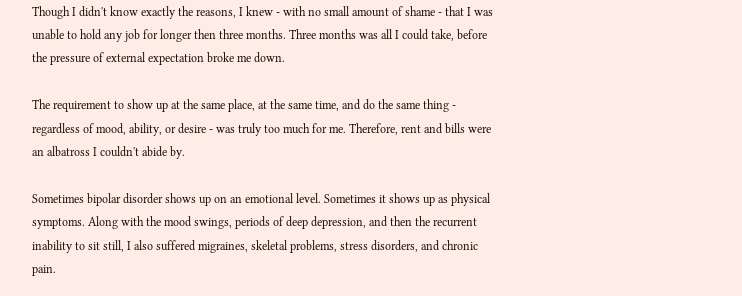Though I didn't know exactly the reasons, I knew - with no small amount of shame - that I was unable to hold any job for longer then three months. Three months was all I could take, before the pressure of external expectation broke me down.

The requirement to show up at the same place, at the same time, and do the same thing - regardless of mood, ability, or desire - was truly too much for me. Therefore, rent and bills were an albatross I couldn't abide by.

Sometimes bipolar disorder shows up on an emotional level. Sometimes it shows up as physical symptoms. Along with the mood swings, periods of deep depression, and then the recurrent inability to sit still, I also suffered migraines, skeletal problems, stress disorders, and chronic pain.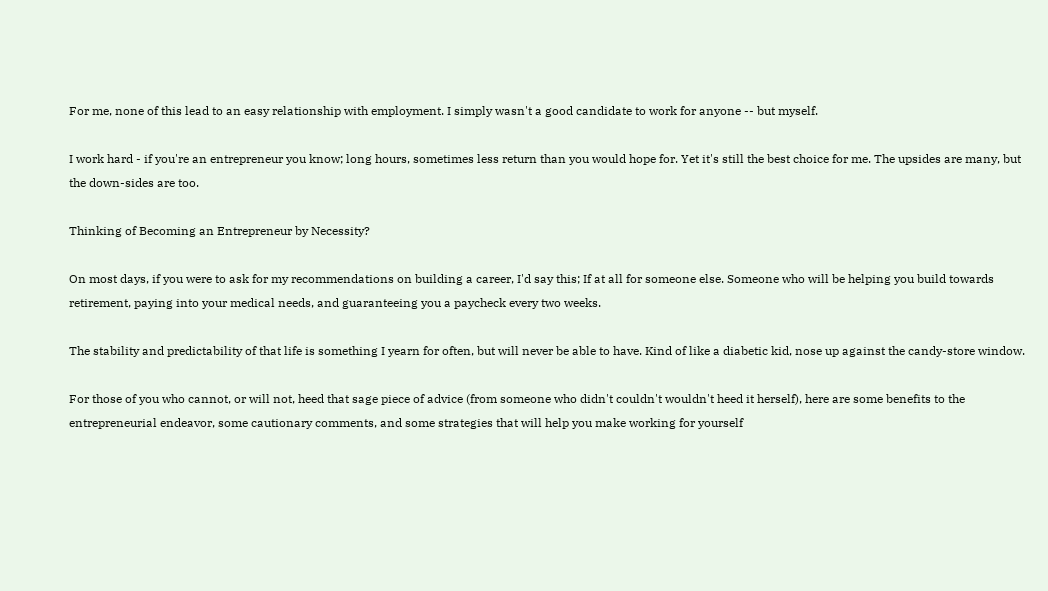For me, none of this lead to an easy relationship with employment. I simply wasn't a good candidate to work for anyone -- but myself.

I work hard - if you're an entrepreneur you know; long hours, sometimes less return than you would hope for. Yet it's still the best choice for me. The upsides are many, but the down-sides are too.

Thinking of Becoming an Entrepreneur by Necessity?

On most days, if you were to ask for my recommendations on building a career, I'd say this; If at all for someone else. Someone who will be helping you build towards retirement, paying into your medical needs, and guaranteeing you a paycheck every two weeks.

The stability and predictability of that life is something I yearn for often, but will never be able to have. Kind of like a diabetic kid, nose up against the candy-store window.

For those of you who cannot, or will not, heed that sage piece of advice (from someone who didn't couldn't wouldn't heed it herself), here are some benefits to the entrepreneurial endeavor, some cautionary comments, and some strategies that will help you make working for yourself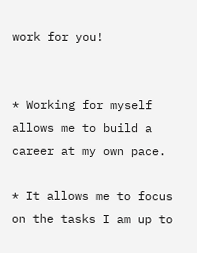work for you!


* Working for myself allows me to build a career at my own pace.

* It allows me to focus on the tasks I am up to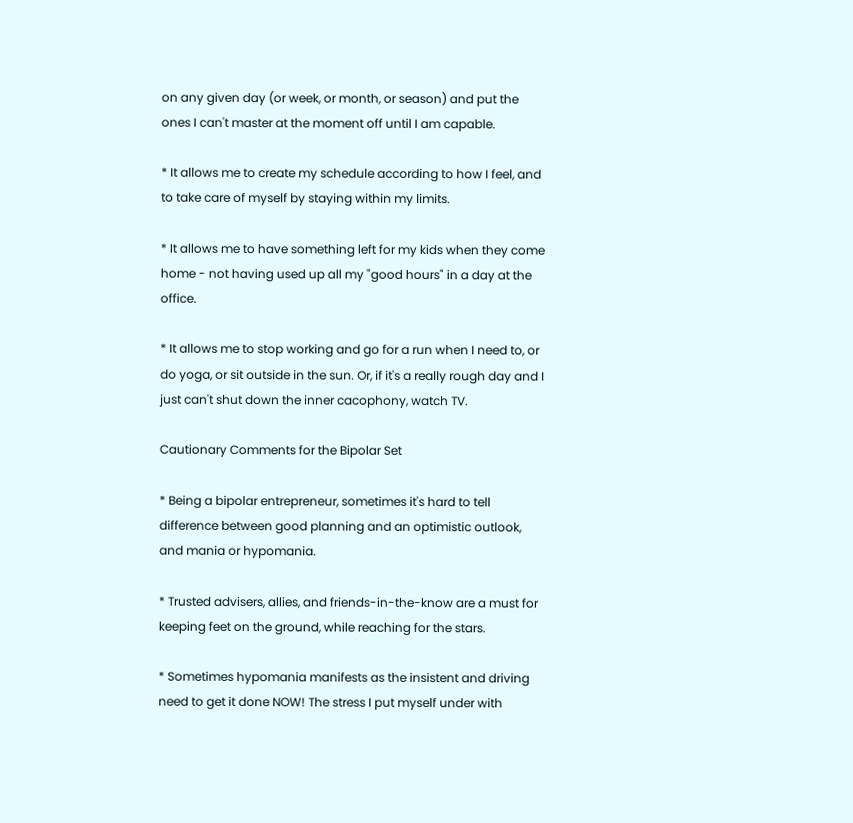on any given day (or week, or month, or season) and put the ones I can't master at the moment off until I am capable.

* It allows me to create my schedule according to how I feel, and to take care of myself by staying within my limits.

* It allows me to have something left for my kids when they come home - not having used up all my "good hours" in a day at the office.

* It allows me to stop working and go for a run when I need to, or do yoga, or sit outside in the sun. Or, if it's a really rough day and I just can't shut down the inner cacophony, watch TV.

Cautionary Comments for the Bipolar Set

* Being a bipolar entrepreneur, sometimes it's hard to tell difference between good planning and an optimistic outlook, and mania or hypomania.

* Trusted advisers, allies, and friends-in-the-know are a must for keeping feet on the ground, while reaching for the stars.

* Sometimes hypomania manifests as the insistent and driving need to get it done NOW! The stress I put myself under with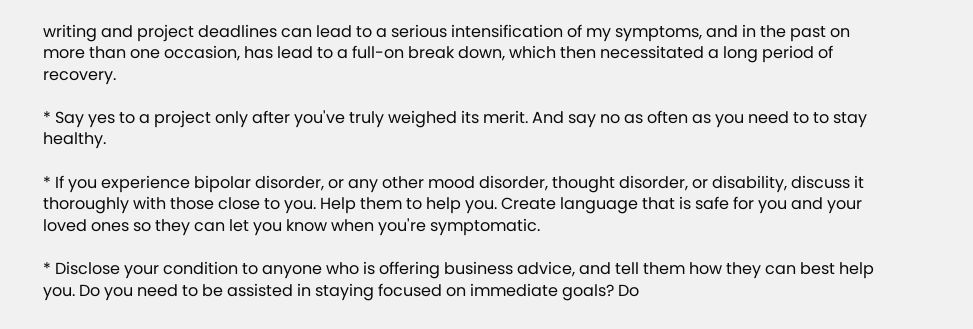writing and project deadlines can lead to a serious intensification of my symptoms, and in the past on more than one occasion, has lead to a full-on break down, which then necessitated a long period of recovery.

* Say yes to a project only after you've truly weighed its merit. And say no as often as you need to to stay healthy.

* If you experience bipolar disorder, or any other mood disorder, thought disorder, or disability, discuss it thoroughly with those close to you. Help them to help you. Create language that is safe for you and your loved ones so they can let you know when you're symptomatic.

* Disclose your condition to anyone who is offering business advice, and tell them how they can best help you. Do you need to be assisted in staying focused on immediate goals? Do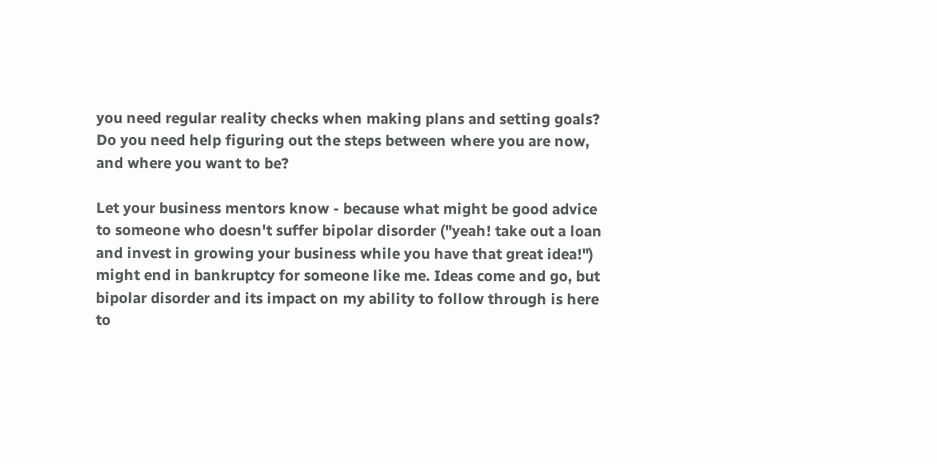you need regular reality checks when making plans and setting goals? Do you need help figuring out the steps between where you are now, and where you want to be?

Let your business mentors know - because what might be good advice to someone who doesn't suffer bipolar disorder ("yeah! take out a loan and invest in growing your business while you have that great idea!") might end in bankruptcy for someone like me. Ideas come and go, but bipolar disorder and its impact on my ability to follow through is here to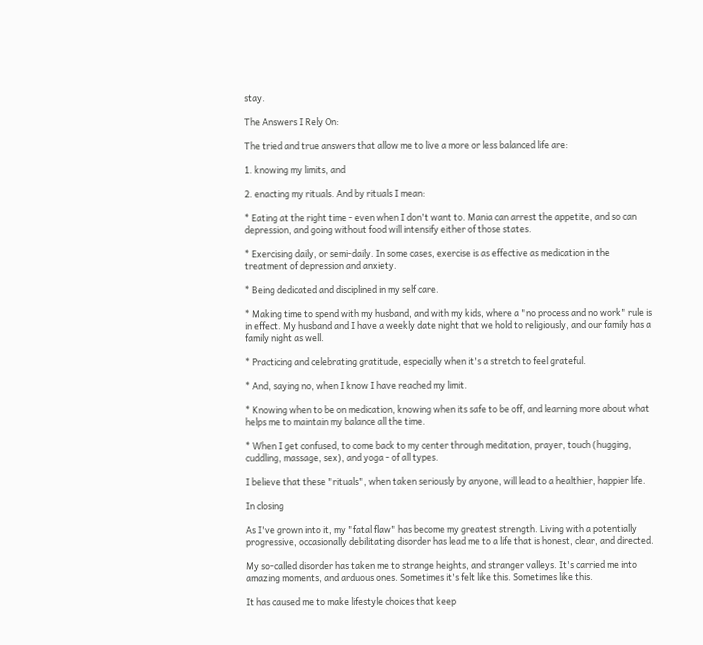stay.

The Answers I Rely On:

The tried and true answers that allow me to live a more or less balanced life are:

1. knowing my limits, and

2. enacting my rituals. And by rituals I mean:

* Eating at the right time - even when I don't want to. Mania can arrest the appetite, and so can depression, and going without food will intensify either of those states.

* Exercising daily, or semi-daily. In some cases, exercise is as effective as medication in the treatment of depression and anxiety.

* Being dedicated and disciplined in my self care.

* Making time to spend with my husband, and with my kids, where a "no process and no work" rule is in effect. My husband and I have a weekly date night that we hold to religiously, and our family has a family night as well.

* Practicing and celebrating gratitude, especially when it's a stretch to feel grateful.

* And, saying no, when I know I have reached my limit.

* Knowing when to be on medication, knowing when its safe to be off, and learning more about what helps me to maintain my balance all the time.

* When I get confused, to come back to my center through meditation, prayer, touch (hugging, cuddling, massage, sex), and yoga - of all types.

I believe that these "rituals", when taken seriously by anyone, will lead to a healthier, happier life.

In closing

As I've grown into it, my "fatal flaw" has become my greatest strength. Living with a potentially progressive, occasionally debilitating disorder has lead me to a life that is honest, clear, and directed.

My so-called disorder has taken me to strange heights, and stranger valleys. It's carried me into amazing moments, and arduous ones. Sometimes it's felt like this. Sometimes like this.

It has caused me to make lifestyle choices that keep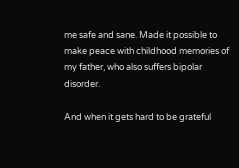me safe and sane. Made it possible to make peace with childhood memories of my father, who also suffers bipolar disorder.

And when it gets hard to be grateful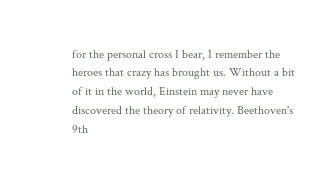for the personal cross I bear, I remember the heroes that crazy has brought us. Without a bit of it in the world, Einstein may never have discovered the theory of relativity. Beethoven's 9th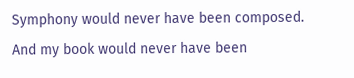Symphony would never have been composed. And my book would never have been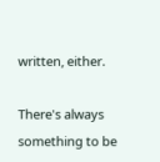written, either.

There's always something to be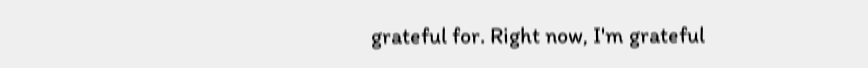grateful for. Right now, I'm grateful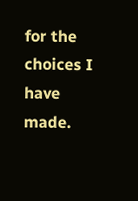for the choices I have made.